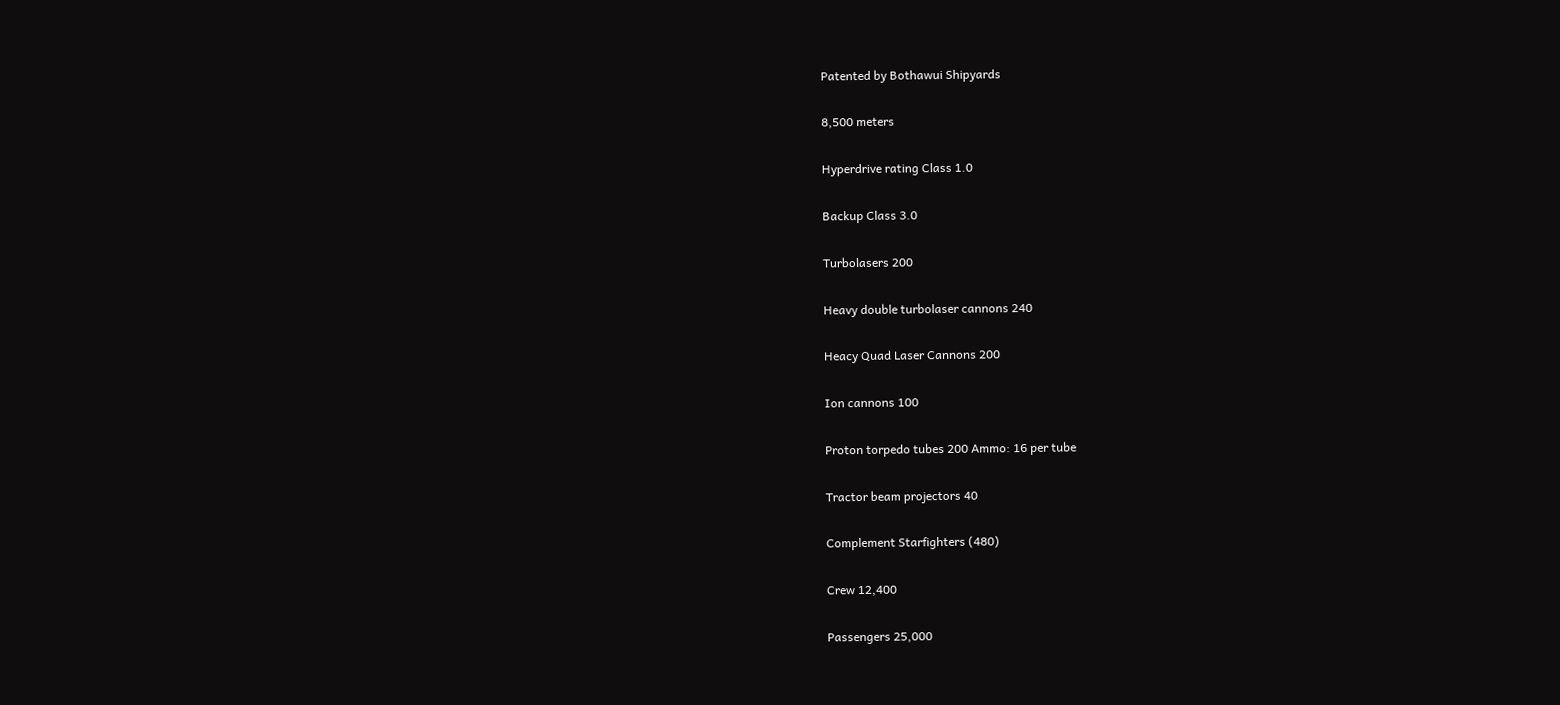Patented by Bothawui Shipyards

8,500 meters

Hyperdrive rating Class 1.0

Backup Class 3.0

Turbolasers 200

Heavy double turbolaser cannons 240

Heacy Quad Laser Cannons 200

Ion cannons 100

Proton torpedo tubes 200 Ammo: 16 per tube

Tractor beam projectors 40

Complement Starfighters (480)

Crew 12,400

Passengers 25,000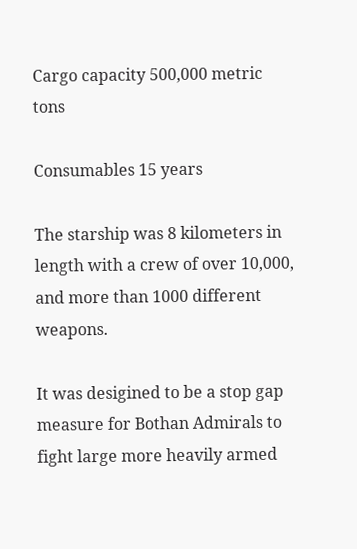Cargo capacity 500,000 metric tons

Consumables 15 years

The starship was 8 kilometers in length with a crew of over 10,000, and more than 1000 different weapons.

It was desigined to be a stop gap measure for Bothan Admirals to fight large more heavily armed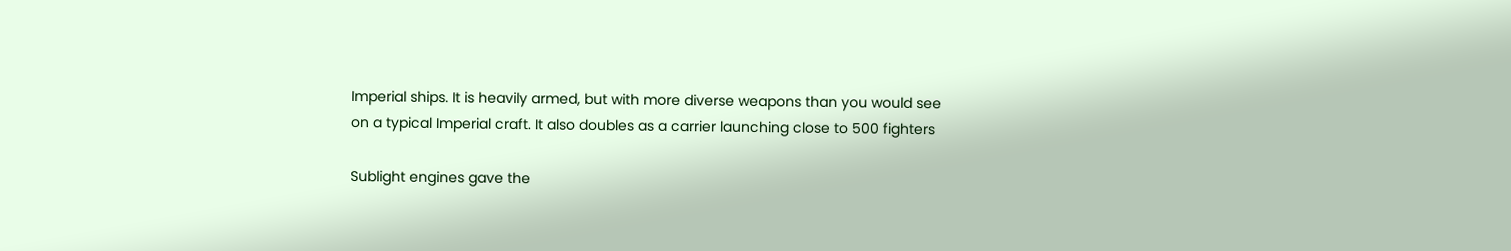Imperial ships. It is heavily armed, but with more diverse weapons than you would see on a typical Imperial craft. It also doubles as a carrier launching close to 500 fighters

Sublight engines gave the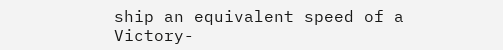ship an equivalent speed of a Victory-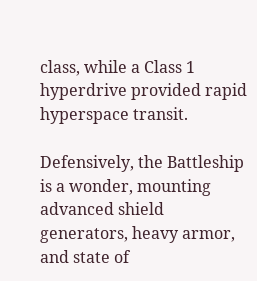class, while a Class 1 hyperdrive provided rapid hyperspace transit.

Defensively, the Battleship is a wonder, mounting advanced shield generators, heavy armor, and state of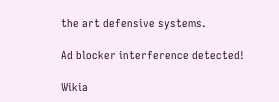the art defensive systems.

Ad blocker interference detected!

Wikia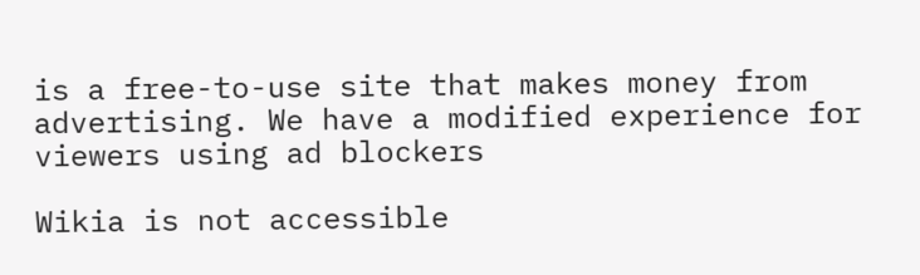is a free-to-use site that makes money from advertising. We have a modified experience for viewers using ad blockers

Wikia is not accessible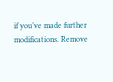if you’ve made further modifications. Remove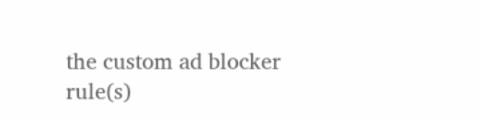the custom ad blocker rule(s)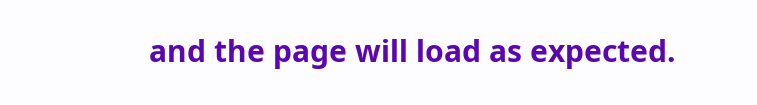and the page will load as expected.